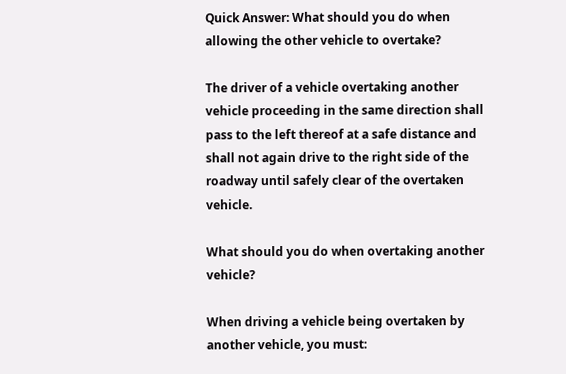Quick Answer: What should you do when allowing the other vehicle to overtake?

The driver of a vehicle overtaking another vehicle proceeding in the same direction shall pass to the left thereof at a safe distance and shall not again drive to the right side of the roadway until safely clear of the overtaken vehicle.

What should you do when overtaking another vehicle?

When driving a vehicle being overtaken by another vehicle, you must: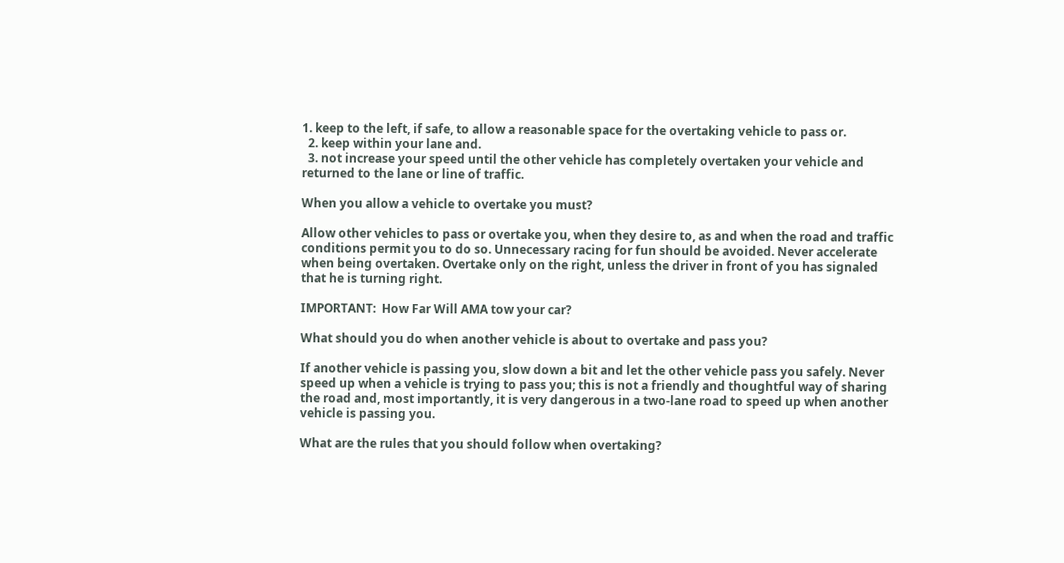1. keep to the left, if safe, to allow a reasonable space for the overtaking vehicle to pass or.
  2. keep within your lane and.
  3. not increase your speed until the other vehicle has completely overtaken your vehicle and returned to the lane or line of traffic.

When you allow a vehicle to overtake you must?

Allow other vehicles to pass or overtake you, when they desire to, as and when the road and traffic conditions permit you to do so. Unnecessary racing for fun should be avoided. Never accelerate when being overtaken. Overtake only on the right, unless the driver in front of you has signaled that he is turning right.

IMPORTANT:  How Far Will AMA tow your car?

What should you do when another vehicle is about to overtake and pass you?

If another vehicle is passing you, slow down a bit and let the other vehicle pass you safely. Never speed up when a vehicle is trying to pass you; this is not a friendly and thoughtful way of sharing the road and, most importantly, it is very dangerous in a two-lane road to speed up when another vehicle is passing you.

What are the rules that you should follow when overtaking?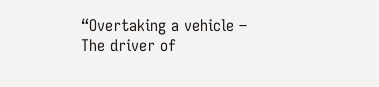“Overtaking a vehicle – The driver of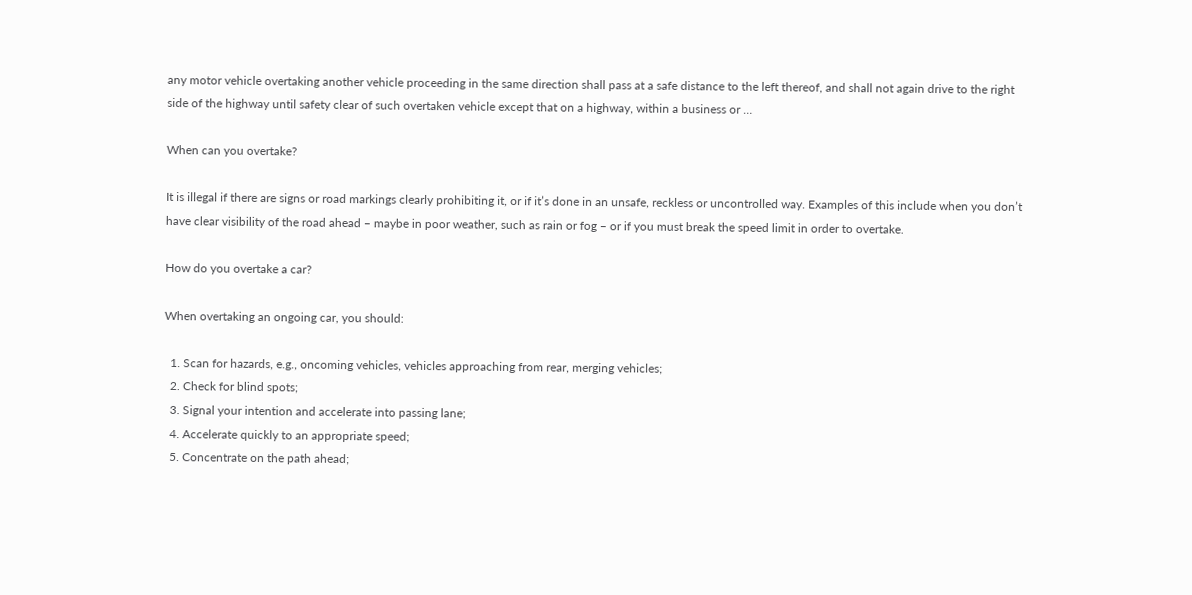any motor vehicle overtaking another vehicle proceeding in the same direction shall pass at a safe distance to the left thereof, and shall not again drive to the right side of the highway until safety clear of such overtaken vehicle except that on a highway, within a business or …

When can you overtake?

It is illegal if there are signs or road markings clearly prohibiting it, or if it’s done in an unsafe, reckless or uncontrolled way. Examples of this include when you don’t have clear visibility of the road ahead – maybe in poor weather, such as rain or fog – or if you must break the speed limit in order to overtake.

How do you overtake a car?

When overtaking an ongoing car, you should:

  1. Scan for hazards, e.g., oncoming vehicles, vehicles approaching from rear, merging vehicles;
  2. Check for blind spots;
  3. Signal your intention and accelerate into passing lane;
  4. Accelerate quickly to an appropriate speed;
  5. Concentrate on the path ahead;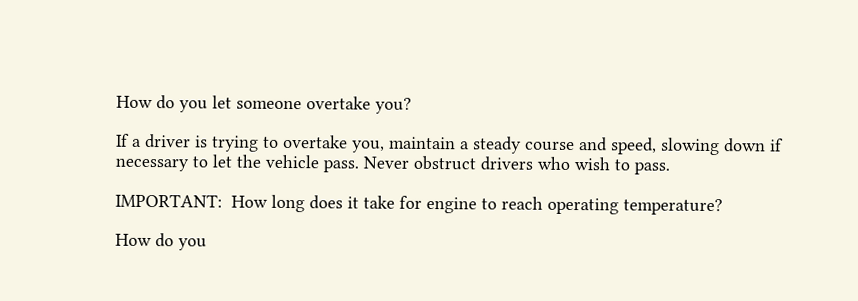How do you let someone overtake you?

If a driver is trying to overtake you, maintain a steady course and speed, slowing down if necessary to let the vehicle pass. Never obstruct drivers who wish to pass.

IMPORTANT:  How long does it take for engine to reach operating temperature?

How do you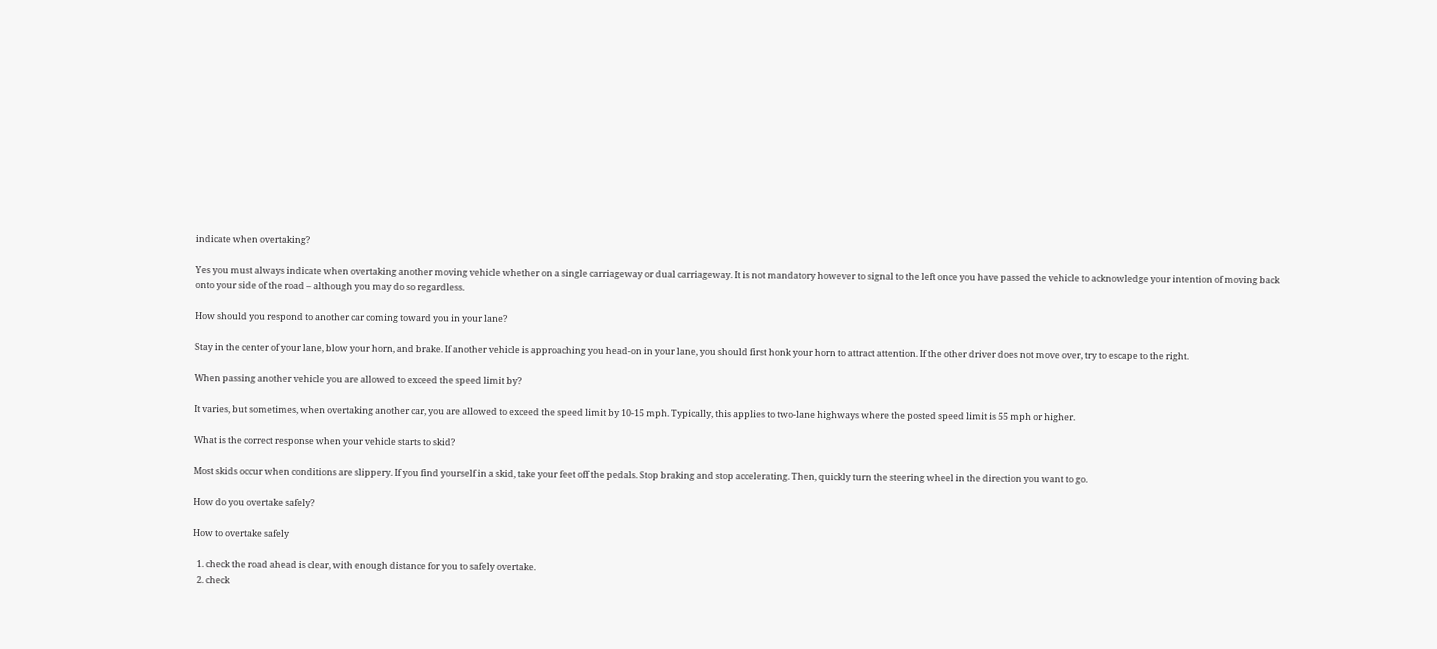indicate when overtaking?

Yes you must always indicate when overtaking another moving vehicle whether on a single carriageway or dual carriageway. It is not mandatory however to signal to the left once you have passed the vehicle to acknowledge your intention of moving back onto your side of the road – although you may do so regardless.

How should you respond to another car coming toward you in your lane?

Stay in the center of your lane, blow your horn, and brake. If another vehicle is approaching you head-on in your lane, you should first honk your horn to attract attention. If the other driver does not move over, try to escape to the right.

When passing another vehicle you are allowed to exceed the speed limit by?

It varies, but sometimes, when overtaking another car, you are allowed to exceed the speed limit by 10-15 mph. Typically, this applies to two-lane highways where the posted speed limit is 55 mph or higher.

What is the correct response when your vehicle starts to skid?

Most skids occur when conditions are slippery. If you find yourself in a skid, take your feet off the pedals. Stop braking and stop accelerating. Then, quickly turn the steering wheel in the direction you want to go.

How do you overtake safely?

How to overtake safely

  1. check the road ahead is clear, with enough distance for you to safely overtake.
  2. check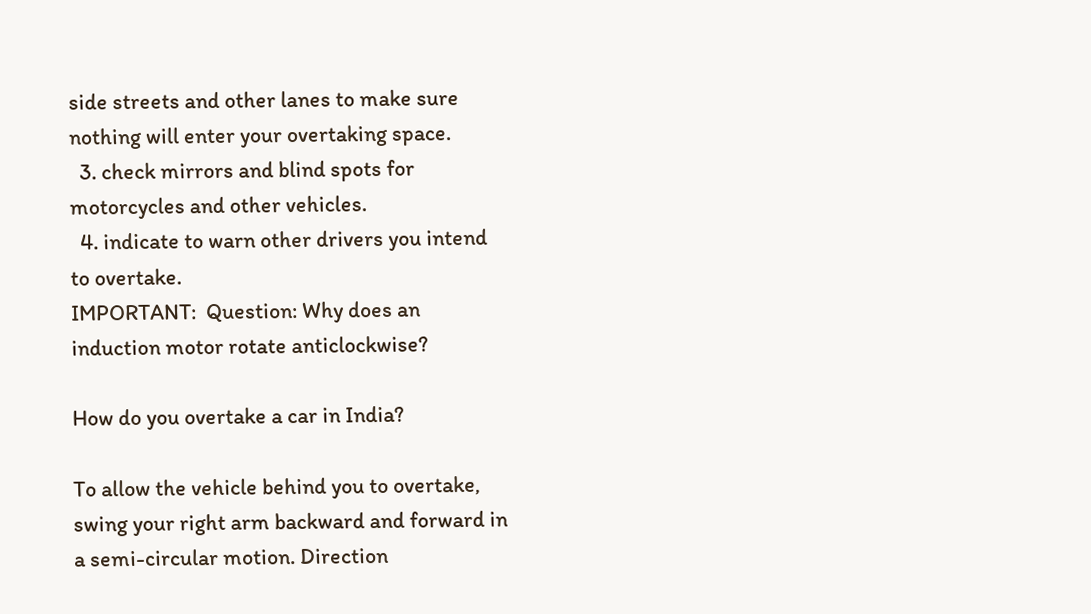side streets and other lanes to make sure nothing will enter your overtaking space.
  3. check mirrors and blind spots for motorcycles and other vehicles.
  4. indicate to warn other drivers you intend to overtake.
IMPORTANT:  Question: Why does an induction motor rotate anticlockwise?

How do you overtake a car in India?

To allow the vehicle behind you to overtake, swing your right arm backward and forward in a semi-circular motion. Direction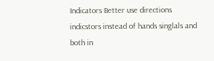Indicators Better use directions indicstors instead of hands singlals and both in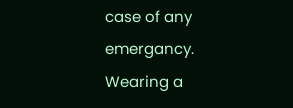case of any emergancy. Wearing a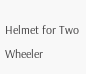Helmet for Two Wheeler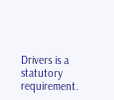Drivers is a statutory requirement.